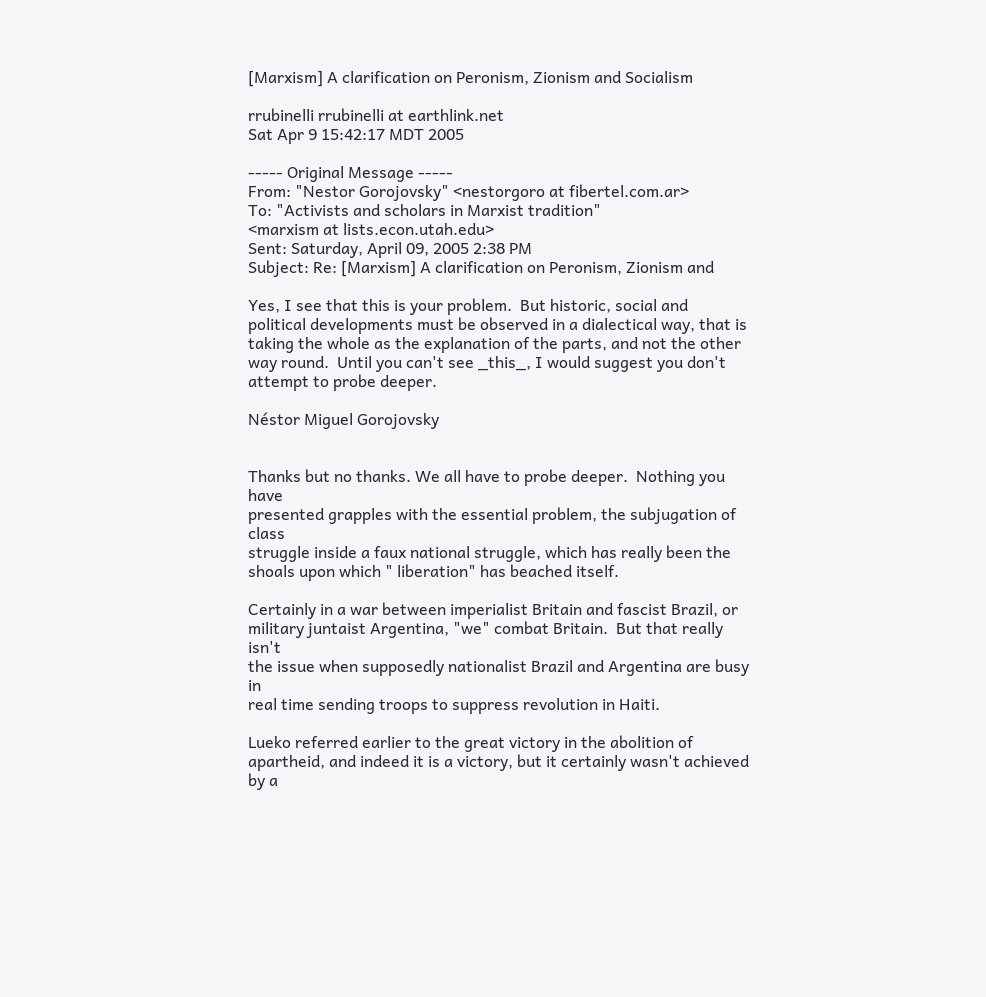[Marxism] A clarification on Peronism, Zionism and Socialism

rrubinelli rrubinelli at earthlink.net
Sat Apr 9 15:42:17 MDT 2005

----- Original Message -----
From: "Nestor Gorojovsky" <nestorgoro at fibertel.com.ar>
To: "Activists and scholars in Marxist tradition"
<marxism at lists.econ.utah.edu>
Sent: Saturday, April 09, 2005 2:38 PM
Subject: Re: [Marxism] A clarification on Peronism, Zionism and

Yes, I see that this is your problem.  But historic, social and
political developments must be observed in a dialectical way, that is
taking the whole as the explanation of the parts, and not the other
way round.  Until you can't see _this_, I would suggest you don't
attempt to probe deeper.

Néstor Miguel Gorojovsky


Thanks but no thanks. We all have to probe deeper.  Nothing you have
presented grapples with the essential problem, the subjugation of class
struggle inside a faux national struggle, which has really been the
shoals upon which " liberation" has beached itself.

Certainly in a war between imperialist Britain and fascist Brazil, or
military juntaist Argentina, "we" combat Britain.  But that really isn't
the issue when supposedly nationalist Brazil and Argentina are busy in
real time sending troops to suppress revolution in Haiti.

Lueko referred earlier to the great victory in the abolition of
apartheid, and indeed it is a victory, but it certainly wasn't achieved
by a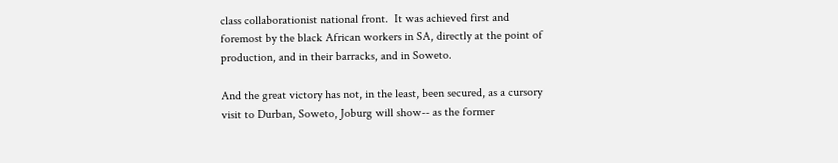class collaborationist national front.  It was achieved first and
foremost by the black African workers in SA, directly at the point of
production, and in their barracks, and in Soweto.

And the great victory has not, in the least, been secured, as a cursory
visit to Durban, Soweto, Joburg will show-- as the former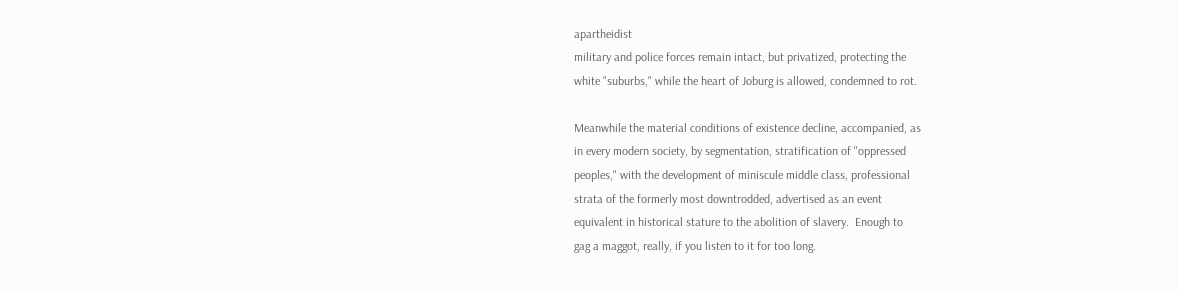apartheidist
military and police forces remain intact, but privatized, protecting the
white "suburbs," while the heart of Joburg is allowed, condemned to rot.

Meanwhile the material conditions of existence decline, accompanied, as
in every modern society, by segmentation, stratification of "oppressed
peoples," with the development of miniscule middle class, professional
strata of the formerly most downtrodded, advertised as an event
equivalent in historical stature to the abolition of slavery.  Enough to
gag a maggot, really, if you listen to it for too long.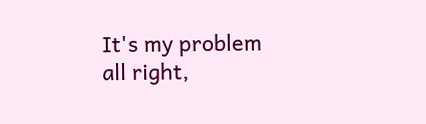It's my problem all right,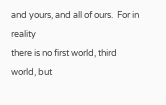and yours, and all of ours.  For in reality
there is no first world, third world, but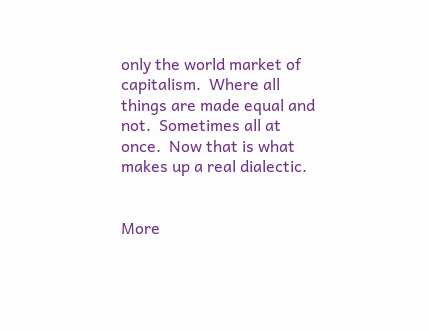only the world market of
capitalism.  Where all things are made equal and not.  Sometimes all at
once.  Now that is what makes up a real dialectic.


More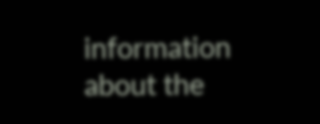information about the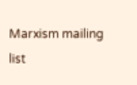Marxism mailing list